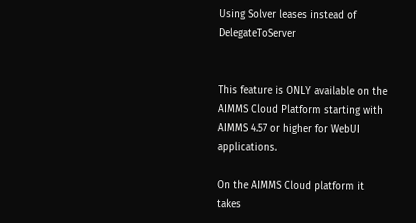Using Solver leases instead of DelegateToServer


This feature is ONLY available on the AIMMS Cloud Platform starting with AIMMS 4.57 or higher for WebUI applications.

On the AIMMS Cloud platform it takes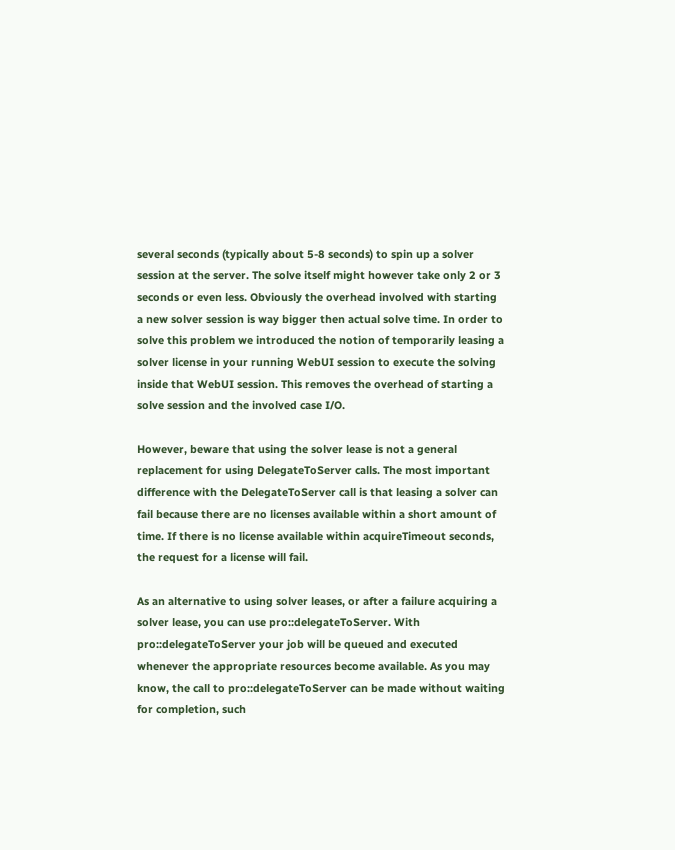several seconds (typically about 5-8 seconds) to spin up a solver session at the server. The solve itself might however take only 2 or 3 seconds or even less. Obviously the overhead involved with starting a new solver session is way bigger then actual solve time. In order to solve this problem we introduced the notion of temporarily leasing a solver license in your running WebUI session to execute the solving inside that WebUI session. This removes the overhead of starting a solve session and the involved case I/O.

However, beware that using the solver lease is not a general replacement for using DelegateToServer calls. The most important difference with the DelegateToServer call is that leasing a solver can fail because there are no licenses available within a short amount of time. If there is no license available within acquireTimeout seconds, the request for a license will fail.

As an alternative to using solver leases, or after a failure acquiring a solver lease, you can use pro::delegateToServer. With pro::delegateToServer your job will be queued and executed whenever the appropriate resources become available. As you may know, the call to pro::delegateToServer can be made without waiting for completion, such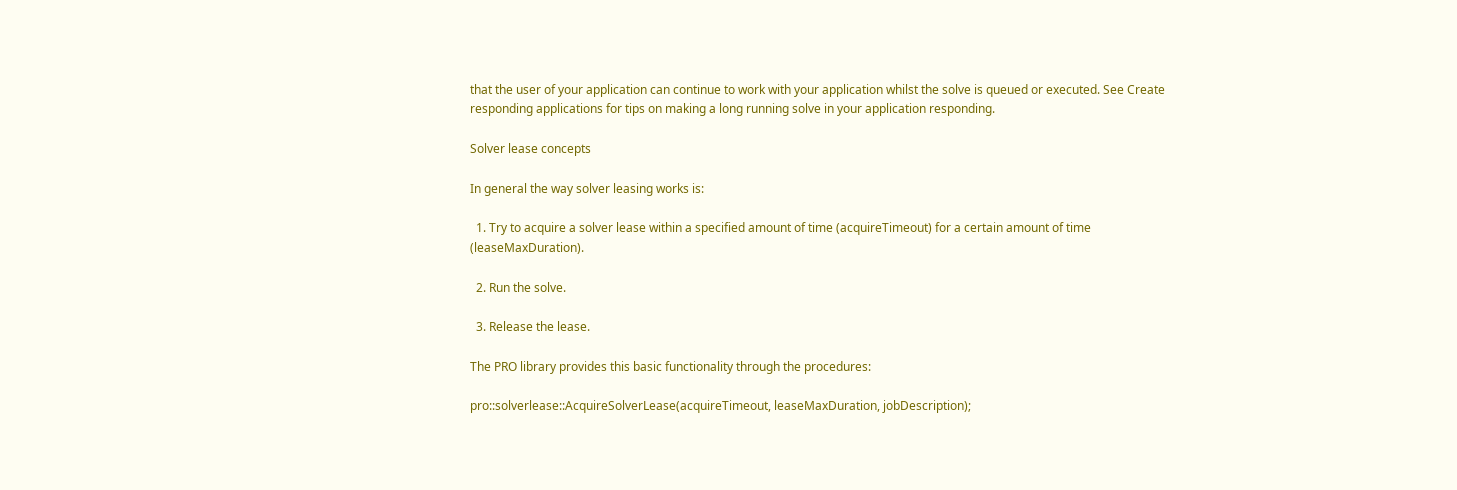that the user of your application can continue to work with your application whilst the solve is queued or executed. See Create responding applications for tips on making a long running solve in your application responding.

Solver lease concepts

In general the way solver leasing works is:

  1. Try to acquire a solver lease within a specified amount of time (acquireTimeout) for a certain amount of time (leaseMaxDuration).

  2. Run the solve.

  3. Release the lease.

The PRO library provides this basic functionality through the procedures:

pro::solverlease::AcquireSolverLease(acquireTimeout, leaseMaxDuration, jobDescription);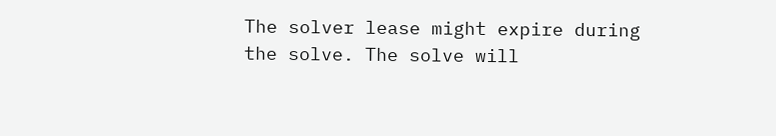The solver lease might expire during the solve. The solve will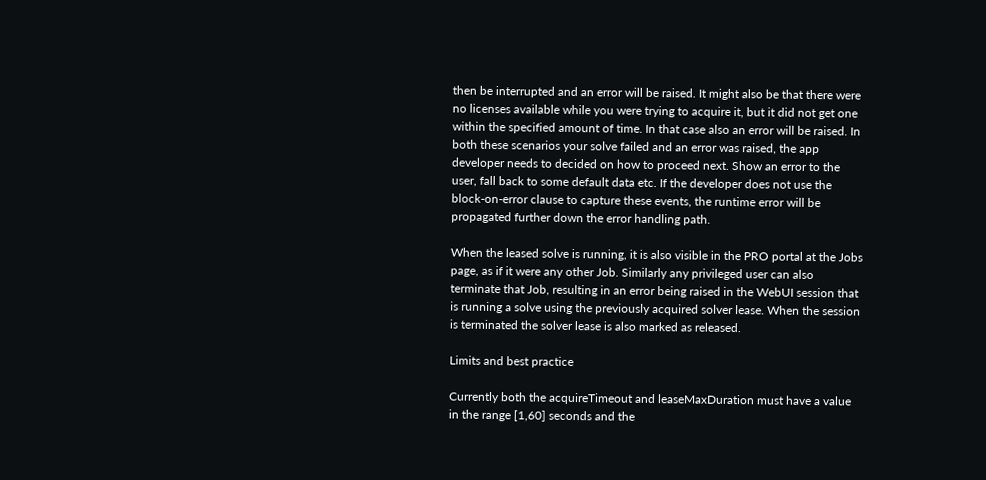then be interrupted and an error will be raised. It might also be that there were no licenses available while you were trying to acquire it, but it did not get one within the specified amount of time. In that case also an error will be raised. In both these scenarios your solve failed and an error was raised, the app developer needs to decided on how to proceed next. Show an error to the user, fall back to some default data etc. If the developer does not use the block-on-error clause to capture these events, the runtime error will be propagated further down the error handling path.

When the leased solve is running, it is also visible in the PRO portal at the Jobs page, as if it were any other Job. Similarly any privileged user can also terminate that Job, resulting in an error being raised in the WebUI session that is running a solve using the previously acquired solver lease. When the session is terminated the solver lease is also marked as released.

Limits and best practice

Currently both the acquireTimeout and leaseMaxDuration must have a value in the range [1,60] seconds and the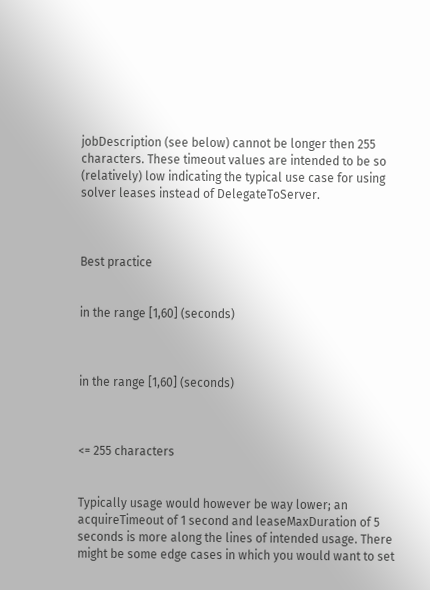jobDescription (see below) cannot be longer then 255 characters. These timeout values are intended to be so (relatively) low indicating the typical use case for using solver leases instead of DelegateToServer.



Best practice


in the range [1,60] (seconds)



in the range [1,60] (seconds)



<= 255 characters


Typically usage would however be way lower; an acquireTimeout of 1 second and leaseMaxDuration of 5 seconds is more along the lines of intended usage. There might be some edge cases in which you would want to set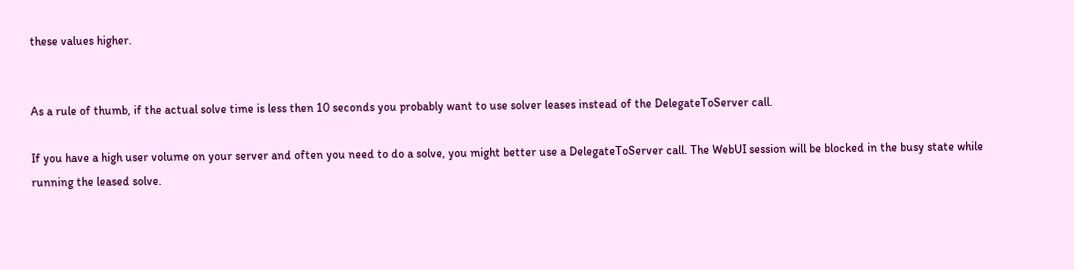these values higher.


As a rule of thumb, if the actual solve time is less then 10 seconds you probably want to use solver leases instead of the DelegateToServer call.

If you have a high user volume on your server and often you need to do a solve, you might better use a DelegateToServer call. The WebUI session will be blocked in the busy state while running the leased solve.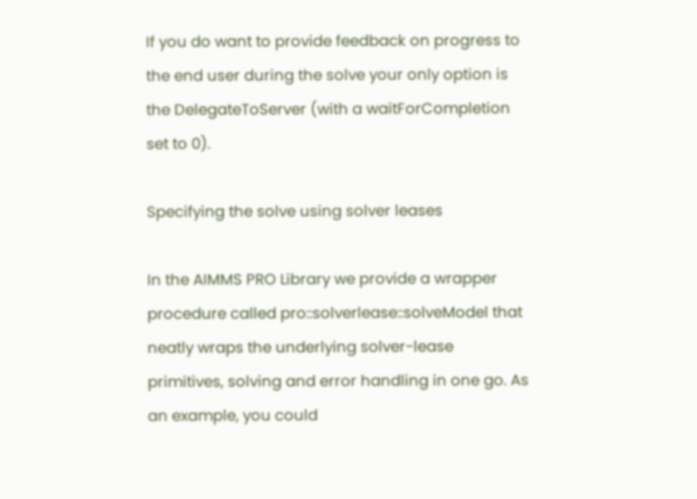If you do want to provide feedback on progress to the end user during the solve your only option is the DelegateToServer (with a waitForCompletion set to 0).

Specifying the solve using solver leases

In the AIMMS PRO Library we provide a wrapper procedure called pro::solverlease::solveModel that neatly wraps the underlying solver-lease primitives, solving and error handling in one go. As an example, you could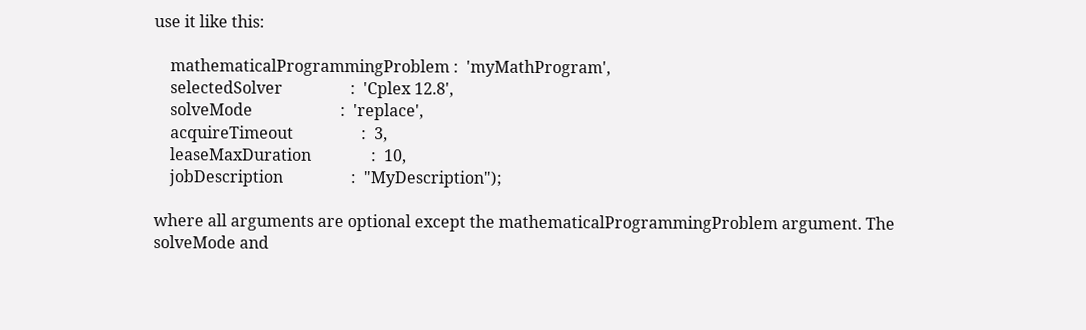use it like this:

    mathematicalProgrammingProblem :  'myMathProgram',
    selectedSolver                 :  'Cplex 12.8',
    solveMode                      :  'replace',
    acquireTimeout                 :  3,
    leaseMaxDuration               :  10,
    jobDescription                 :  "MyDescription");

where all arguments are optional except the mathematicalProgrammingProblem argument. The solveMode and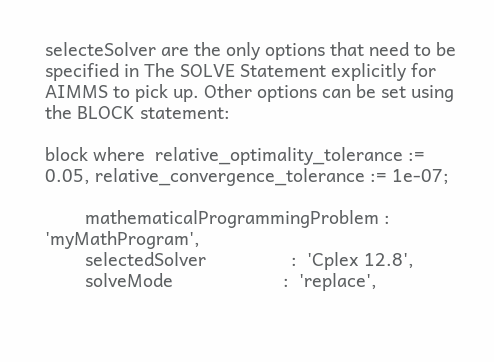selecteSolver are the only options that need to be specified in The SOLVE Statement explicitly for AIMMS to pick up. Other options can be set using the BLOCK statement:

block where  relative_optimality_tolerance := 0.05, relative_convergence_tolerance := 1e-07;

        mathematicalProgrammingProblem :  'myMathProgram',
        selectedSolver                 :  'Cplex 12.8',
        solveMode                      :  'replace',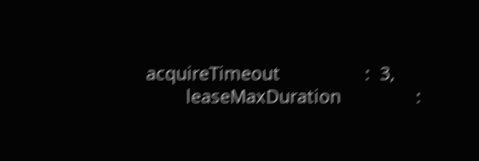acquireTimeout                 :  3,
        leaseMaxDuration               :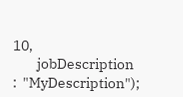10,
        jobDescription                 :  "MyDescription");